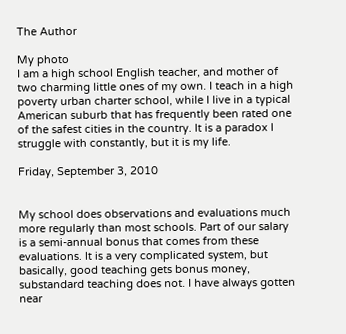The Author

My photo
I am a high school English teacher, and mother of two charming little ones of my own. I teach in a high poverty urban charter school, while I live in a typical American suburb that has frequently been rated one of the safest cities in the country. It is a paradox I struggle with constantly, but it is my life.

Friday, September 3, 2010


My school does observations and evaluations much more regularly than most schools. Part of our salary is a semi-annual bonus that comes from these evaluations. It is a very complicated system, but basically, good teaching gets bonus money, substandard teaching does not. I have always gotten near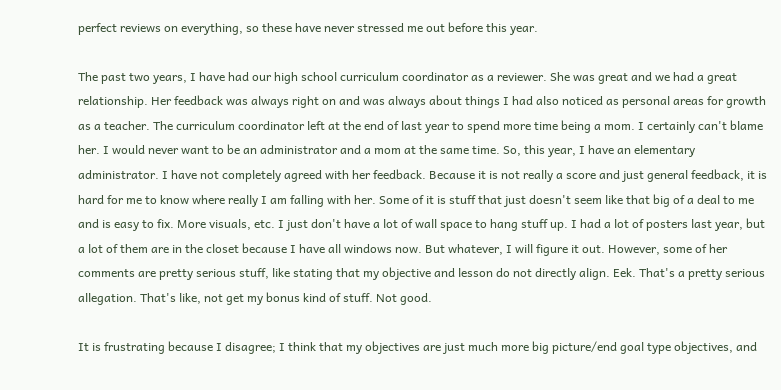perfect reviews on everything, so these have never stressed me out before this year.

The past two years, I have had our high school curriculum coordinator as a reviewer. She was great and we had a great relationship. Her feedback was always right on and was always about things I had also noticed as personal areas for growth  as a teacher. The curriculum coordinator left at the end of last year to spend more time being a mom. I certainly can't blame her. I would never want to be an administrator and a mom at the same time. So, this year, I have an elementary administrator. I have not completely agreed with her feedback. Because it is not really a score and just general feedback, it is hard for me to know where really I am falling with her. Some of it is stuff that just doesn't seem like that big of a deal to me and is easy to fix. More visuals, etc. I just don't have a lot of wall space to hang stuff up. I had a lot of posters last year, but a lot of them are in the closet because I have all windows now. But whatever, I will figure it out. However, some of her comments are pretty serious stuff, like stating that my objective and lesson do not directly align. Eek. That's a pretty serious allegation. That's like, not get my bonus kind of stuff. Not good.

It is frustrating because I disagree; I think that my objectives are just much more big picture/end goal type objectives, and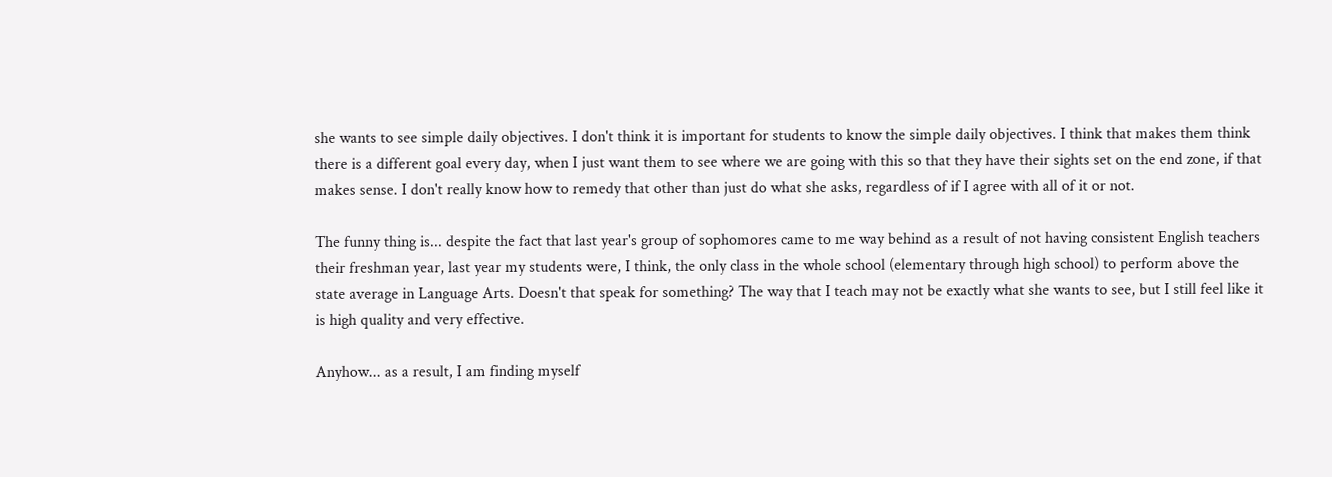she wants to see simple daily objectives. I don't think it is important for students to know the simple daily objectives. I think that makes them think there is a different goal every day, when I just want them to see where we are going with this so that they have their sights set on the end zone, if that makes sense. I don't really know how to remedy that other than just do what she asks, regardless of if I agree with all of it or not.

The funny thing is... despite the fact that last year's group of sophomores came to me way behind as a result of not having consistent English teachers their freshman year, last year my students were, I think, the only class in the whole school (elementary through high school) to perform above the state average in Language Arts. Doesn't that speak for something? The way that I teach may not be exactly what she wants to see, but I still feel like it is high quality and very effective.

Anyhow... as a result, I am finding myself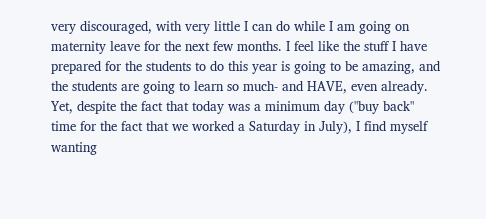very discouraged, with very little I can do while I am going on maternity leave for the next few months. I feel like the stuff I have prepared for the students to do this year is going to be amazing, and the students are going to learn so much- and HAVE, even already. Yet, despite the fact that today was a minimum day ("buy back" time for the fact that we worked a Saturday in July), I find myself wanting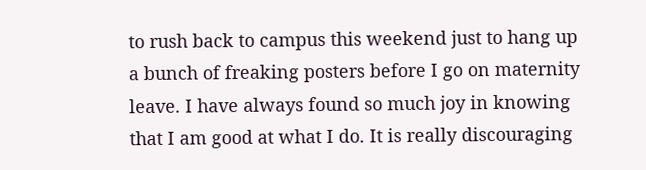to rush back to campus this weekend just to hang up a bunch of freaking posters before I go on maternity leave. I have always found so much joy in knowing that I am good at what I do. It is really discouraging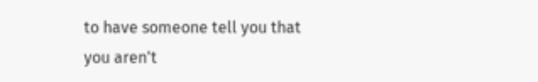to have someone tell you that you aren't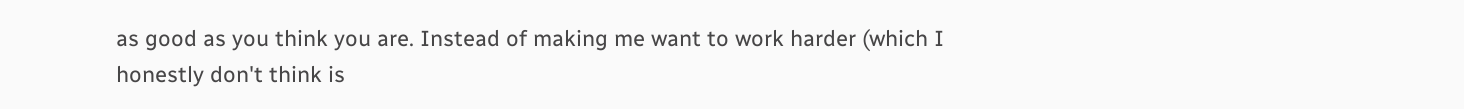as good as you think you are. Instead of making me want to work harder (which I honestly don't think is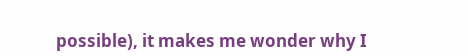possible), it makes me wonder why I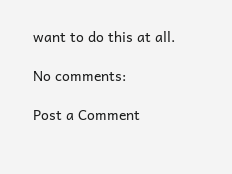want to do this at all.

No comments:

Post a Comment